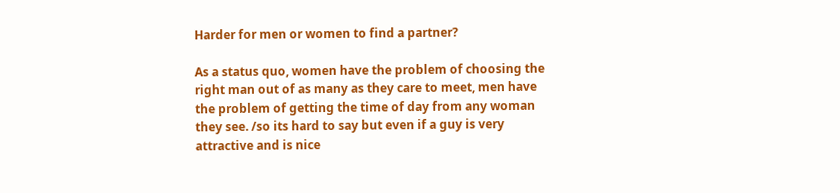Harder for men or women to find a partner?

As a status quo, women have the problem of choosing the right man out of as many as they care to meet, men have the problem of getting the time of day from any woman they see. /so its hard to say but even if a guy is very attractive and is nice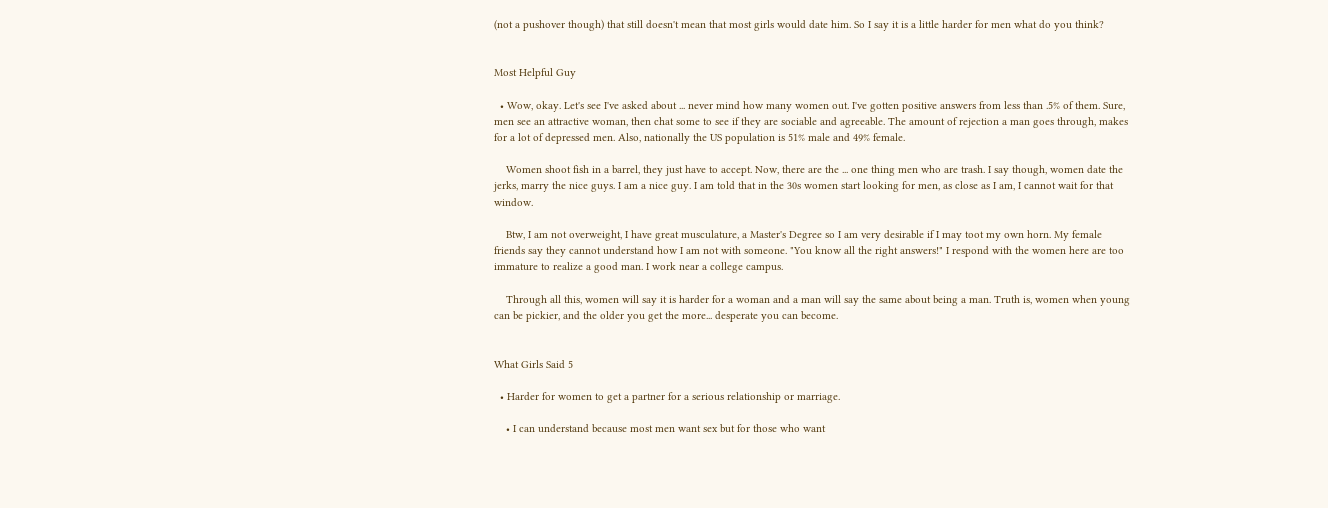(not a pushover though) that still doesn't mean that most girls would date him. So I say it is a little harder for men what do you think?


Most Helpful Guy

  • Wow, okay. Let's see I've asked about ... never mind how many women out. I've gotten positive answers from less than .5% of them. Sure, men see an attractive woman, then chat some to see if they are sociable and agreeable. The amount of rejection a man goes through, makes for a lot of depressed men. Also, nationally the US population is 51% male and 49% female.

    Women shoot fish in a barrel, they just have to accept. Now, there are the ... one thing men who are trash. I say though, women date the jerks, marry the nice guys. I am a nice guy. I am told that in the 30s women start looking for men, as close as I am, I cannot wait for that window.

    Btw, I am not overweight, I have great musculature, a Master's Degree so I am very desirable if I may toot my own horn. My female friends say they cannot understand how I am not with someone. "You know all the right answers!" I respond with the women here are too immature to realize a good man. I work near a college campus.

    Through all this, women will say it is harder for a woman and a man will say the same about being a man. Truth is, women when young can be pickier, and the older you get the more... desperate you can become.


What Girls Said 5

  • Harder for women to get a partner for a serious relationship or marriage.

    • I can understand because most men want sex but for those who want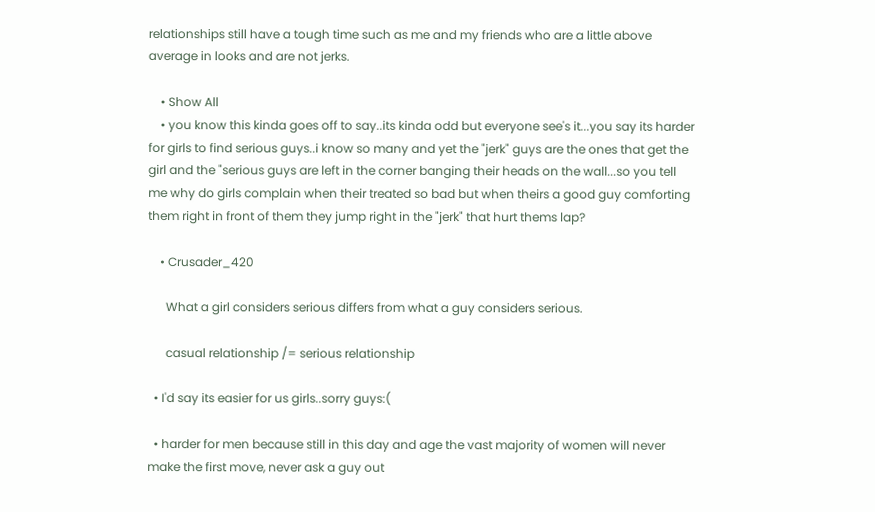relationships still have a tough time such as me and my friends who are a little above average in looks and are not jerks.

    • Show All
    • you know this kinda goes off to say..its kinda odd but everyone see's it...you say its harder for girls to find serious guys..i know so many and yet the "jerk" guys are the ones that get the girl and the "serious guys are left in the corner banging their heads on the wall...so you tell me why do girls complain when their treated so bad but when theirs a good guy comforting them right in front of them they jump right in the "jerk" that hurt thems lap?

    • Crusader_420

      What a girl considers serious differs from what a guy considers serious.

      casual relationship /= serious relationship

  • I'd say its easier for us girls..sorry guys:(

  • harder for men because still in this day and age the vast majority of women will never make the first move, never ask a guy out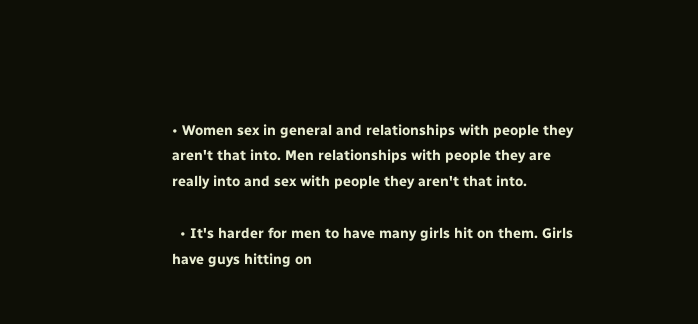• Women sex in general and relationships with people they aren't that into. Men relationships with people they are really into and sex with people they aren't that into.

  • It's harder for men to have many girls hit on them. Girls have guys hitting on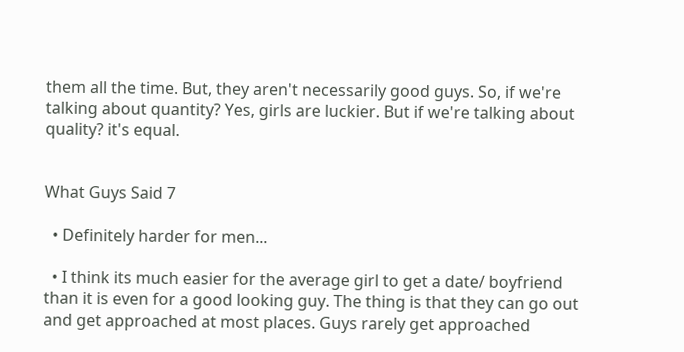them all the time. But, they aren't necessarily good guys. So, if we're talking about quantity? Yes, girls are luckier. But if we're talking about quality? it's equal.


What Guys Said 7

  • Definitely harder for men...

  • I think its much easier for the average girl to get a date/ boyfriend than it is even for a good looking guy. The thing is that they can go out and get approached at most places. Guys rarely get approached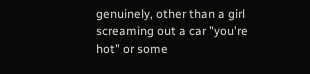genuinely, other than a girl screaming out a car "you're hot" or some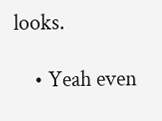looks.

    • Yeah even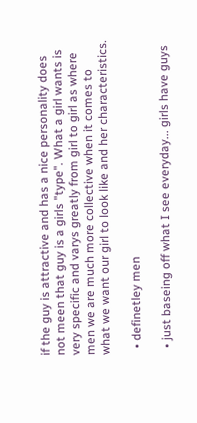if the guy is attractive and has a nice personality does not meen that guy is a girls "type". What a girl wants is very specific and varys greatly from girl to girl as where men we are much more collective when it comes to what we want our girl to look like and her characteristics.

  • definetley men

  • just baseing off what I see everyday... girls have guys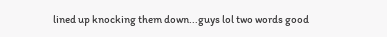lined up knocking them down...guys lol two words good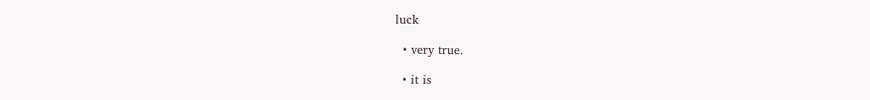luck

  • very true.

  • it is